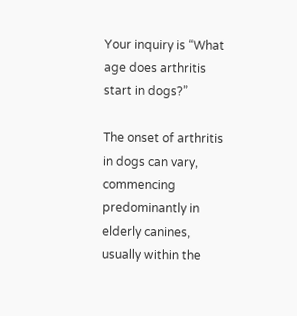Your inquiry is “What age does arthritis start in dogs?”

The onset of arthritis in dogs can vary, commencing predominantly in elderly canines, usually within the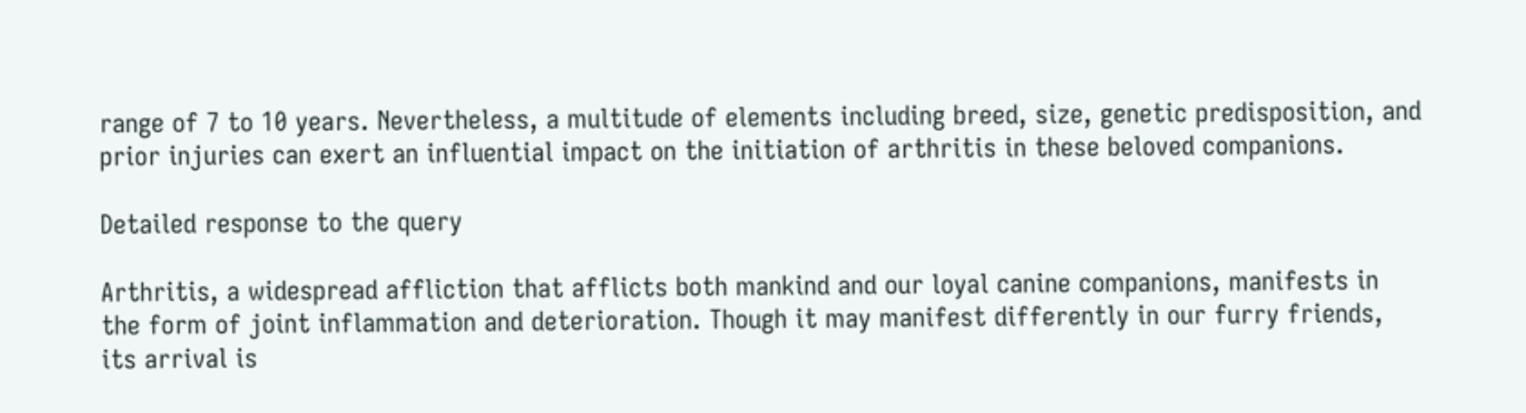range of 7 to 10 years. Nevertheless, a multitude of elements including breed, size, genetic predisposition, and prior injuries can exert an influential impact on the initiation of arthritis in these beloved companions.

Detailed response to the query

Arthritis, a widespread affliction that afflicts both mankind and our loyal canine companions, manifests in the form of joint inflammation and deterioration. Though it may manifest differently in our furry friends, its arrival is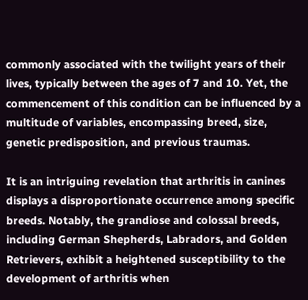commonly associated with the twilight years of their lives, typically between the ages of 7 and 10. Yet, the commencement of this condition can be influenced by a multitude of variables, encompassing breed, size, genetic predisposition, and previous traumas.

It is an intriguing revelation that arthritis in canines displays a disproportionate occurrence among specific breeds. Notably, the grandiose and colossal breeds, including German Shepherds, Labradors, and Golden Retrievers, exhibit a heightened susceptibility to the development of arthritis when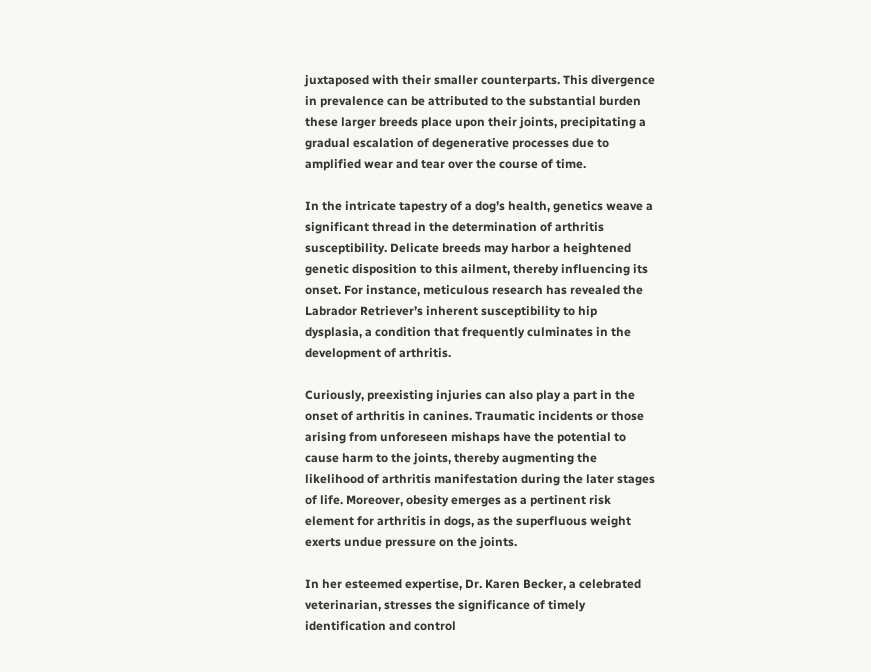juxtaposed with their smaller counterparts. This divergence in prevalence can be attributed to the substantial burden these larger breeds place upon their joints, precipitating a gradual escalation of degenerative processes due to amplified wear and tear over the course of time.

In the intricate tapestry of a dog’s health, genetics weave a significant thread in the determination of arthritis susceptibility. Delicate breeds may harbor a heightened genetic disposition to this ailment, thereby influencing its onset. For instance, meticulous research has revealed the Labrador Retriever’s inherent susceptibility to hip dysplasia, a condition that frequently culminates in the development of arthritis.

Curiously, preexisting injuries can also play a part in the onset of arthritis in canines. Traumatic incidents or those arising from unforeseen mishaps have the potential to cause harm to the joints, thereby augmenting the likelihood of arthritis manifestation during the later stages of life. Moreover, obesity emerges as a pertinent risk element for arthritis in dogs, as the superfluous weight exerts undue pressure on the joints.

In her esteemed expertise, Dr. Karen Becker, a celebrated veterinarian, stresses the significance of timely identification and control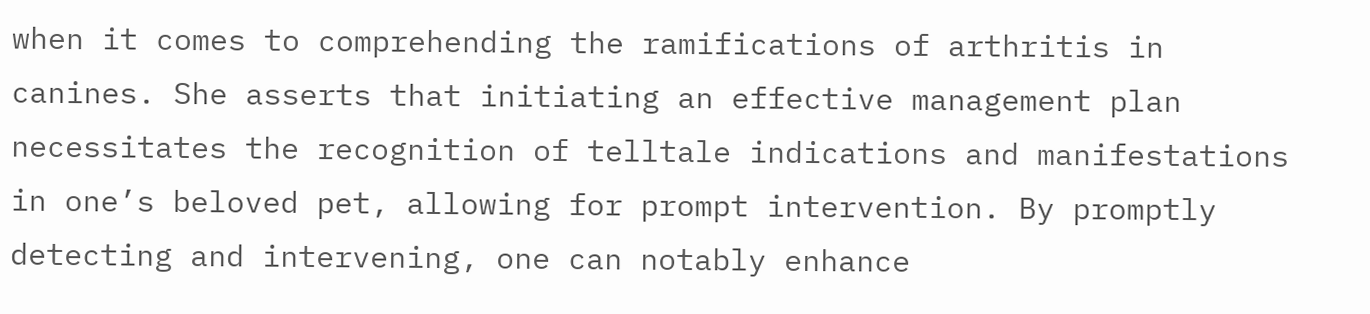when it comes to comprehending the ramifications of arthritis in canines. She asserts that initiating an effective management plan necessitates the recognition of telltale indications and manifestations in one’s beloved pet, allowing for prompt intervention. By promptly detecting and intervening, one can notably enhance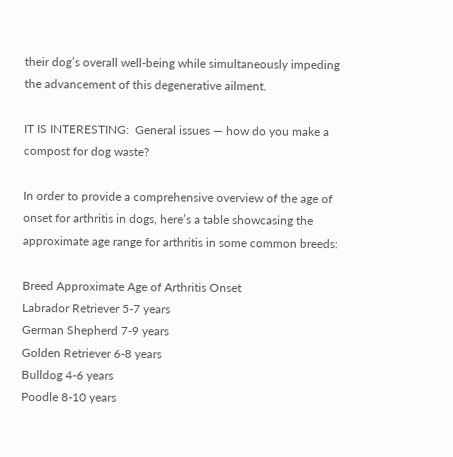their dog’s overall well-being while simultaneously impeding the advancement of this degenerative ailment.

IT IS INTERESTING:  General issues — how do you make a compost for dog waste?

In order to provide a comprehensive overview of the age of onset for arthritis in dogs, here’s a table showcasing the approximate age range for arthritis in some common breeds:

Breed Approximate Age of Arthritis Onset
Labrador Retriever 5-7 years
German Shepherd 7-9 years
Golden Retriever 6-8 years
Bulldog 4-6 years
Poodle 8-10 years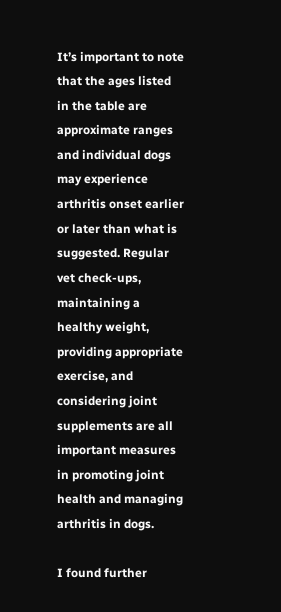It’s important to note that the ages listed in the table are approximate ranges and individual dogs may experience arthritis onset earlier or later than what is suggested. Regular vet check-ups, maintaining a healthy weight, providing appropriate exercise, and considering joint supplements are all important measures in promoting joint health and managing arthritis in dogs.

I found further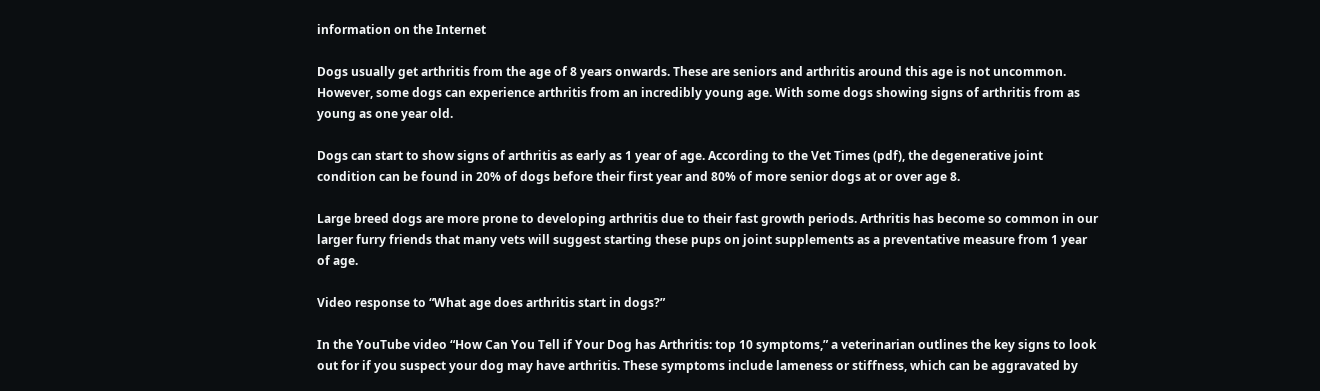information on the Internet

Dogs usually get arthritis from the age of 8 years onwards. These are seniors and arthritis around this age is not uncommon. However, some dogs can experience arthritis from an incredibly young age. With some dogs showing signs of arthritis from as young as one year old.

Dogs can start to show signs of arthritis as early as 1 year of age. According to the Vet Times (pdf), the degenerative joint condition can be found in 20% of dogs before their first year and 80% of more senior dogs at or over age 8.

Large breed dogs are more prone to developing arthritis due to their fast growth periods. Arthritis has become so common in our larger furry friends that many vets will suggest starting these pups on joint supplements as a preventative measure from 1 year of age.

Video response to “What age does arthritis start in dogs?”

In the YouTube video “How Can You Tell if Your Dog has Arthritis: top 10 symptoms,” a veterinarian outlines the key signs to look out for if you suspect your dog may have arthritis. These symptoms include lameness or stiffness, which can be aggravated by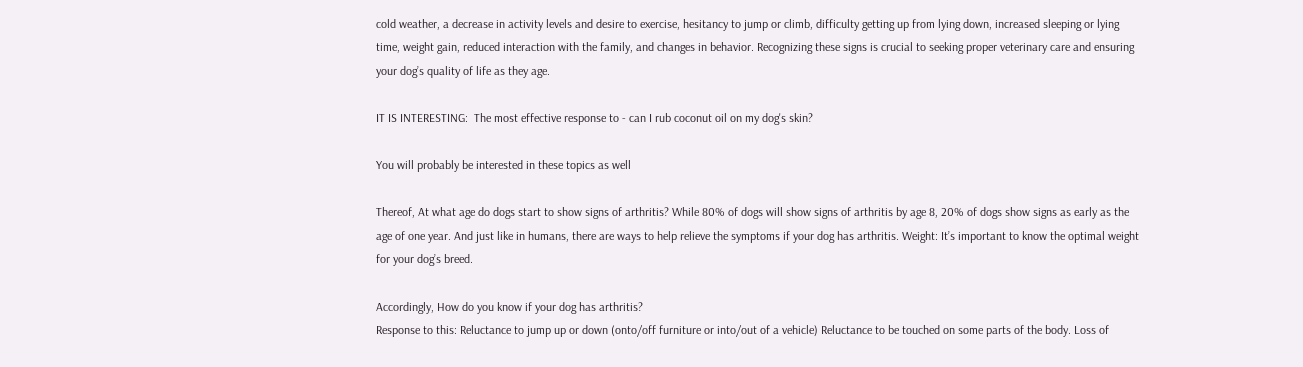cold weather, a decrease in activity levels and desire to exercise, hesitancy to jump or climb, difficulty getting up from lying down, increased sleeping or lying time, weight gain, reduced interaction with the family, and changes in behavior. Recognizing these signs is crucial to seeking proper veterinary care and ensuring your dog’s quality of life as they age.

IT IS INTERESTING:  The most effective response to - can I rub coconut oil on my dog's skin?

You will probably be interested in these topics as well

Thereof, At what age do dogs start to show signs of arthritis? While 80% of dogs will show signs of arthritis by age 8, 20% of dogs show signs as early as the age of one year. And just like in humans, there are ways to help relieve the symptoms if your dog has arthritis. Weight: It’s important to know the optimal weight for your dog’s breed.

Accordingly, How do you know if your dog has arthritis?
Response to this: Reluctance to jump up or down (onto/off furniture or into/out of a vehicle) Reluctance to be touched on some parts of the body. Loss of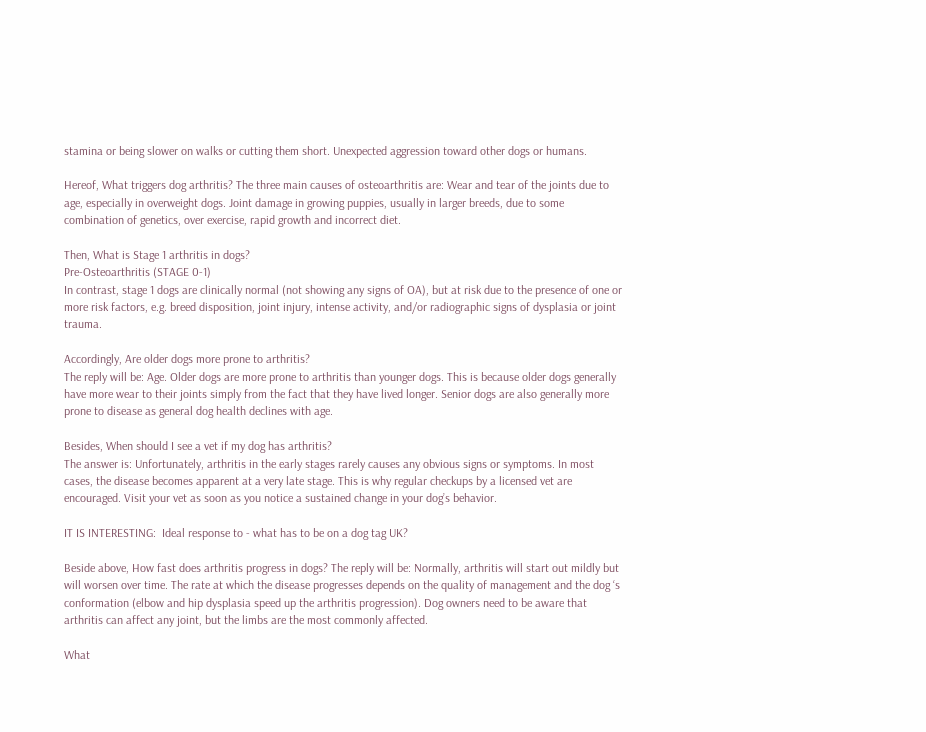stamina or being slower on walks or cutting them short. Unexpected aggression toward other dogs or humans.

Hereof, What triggers dog arthritis? The three main causes of osteoarthritis are: Wear and tear of the joints due to age, especially in overweight dogs. Joint damage in growing puppies, usually in larger breeds, due to some combination of genetics, over exercise, rapid growth and incorrect diet.

Then, What is Stage 1 arthritis in dogs?
Pre-Osteoarthritis (STAGE 0-1)
In contrast, stage 1 dogs are clinically normal (not showing any signs of OA), but at risk due to the presence of one or more risk factors, e.g. breed disposition, joint injury, intense activity, and/or radiographic signs of dysplasia or joint trauma.

Accordingly, Are older dogs more prone to arthritis?
The reply will be: Age. Older dogs are more prone to arthritis than younger dogs. This is because older dogs generally have more wear to their joints simply from the fact that they have lived longer. Senior dogs are also generally more prone to disease as general dog health declines with age.

Besides, When should I see a vet if my dog has arthritis?
The answer is: Unfortunately, arthritis in the early stages rarely causes any obvious signs or symptoms. In most cases, the disease becomes apparent at a very late stage. This is why regular checkups by a licensed vet are encouraged. Visit your vet as soon as you notice a sustained change in your dog’s behavior.

IT IS INTERESTING:  Ideal response to - what has to be on a dog tag UK?

Beside above, How fast does arthritis progress in dogs? The reply will be: Normally, arthritis will start out mildly but will worsen over time. The rate at which the disease progresses depends on the quality of management and the dog ‘s conformation (elbow and hip dysplasia speed up the arthritis progression). Dog owners need to be aware that arthritis can affect any joint, but the limbs are the most commonly affected.

What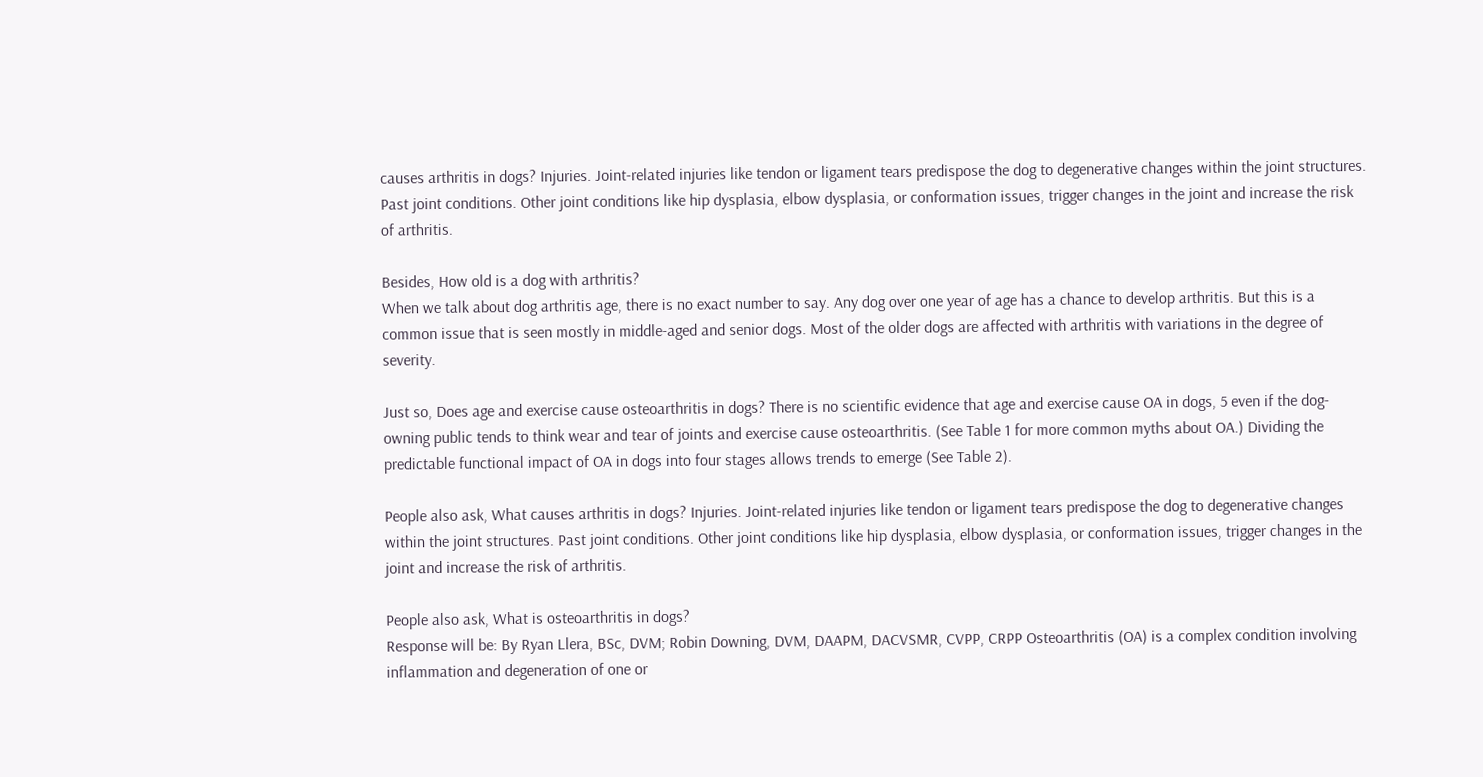causes arthritis in dogs? Injuries. Joint-related injuries like tendon or ligament tears predispose the dog to degenerative changes within the joint structures. Past joint conditions. Other joint conditions like hip dysplasia, elbow dysplasia, or conformation issues, trigger changes in the joint and increase the risk of arthritis.

Besides, How old is a dog with arthritis?
When we talk about dog arthritis age, there is no exact number to say. Any dog over one year of age has a chance to develop arthritis. But this is a common issue that is seen mostly in middle-aged and senior dogs. Most of the older dogs are affected with arthritis with variations in the degree of severity.

Just so, Does age and exercise cause osteoarthritis in dogs? There is no scientific evidence that age and exercise cause OA in dogs, 5 even if the dog-owning public tends to think wear and tear of joints and exercise cause osteoarthritis. (See Table 1 for more common myths about OA.) Dividing the predictable functional impact of OA in dogs into four stages allows trends to emerge (See Table 2).

People also ask, What causes arthritis in dogs? Injuries. Joint-related injuries like tendon or ligament tears predispose the dog to degenerative changes within the joint structures. Past joint conditions. Other joint conditions like hip dysplasia, elbow dysplasia, or conformation issues, trigger changes in the joint and increase the risk of arthritis.

People also ask, What is osteoarthritis in dogs?
Response will be: By Ryan Llera, BSc, DVM; Robin Downing, DVM, DAAPM, DACVSMR, CVPP, CRPP Osteoarthritis (OA) is a complex condition involving inflammation and degeneration of one or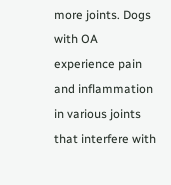more joints. Dogs with OA experience pain and inflammation in various joints that interfere with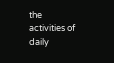the activities of daily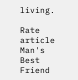living.

Rate article
Man's Best Friend